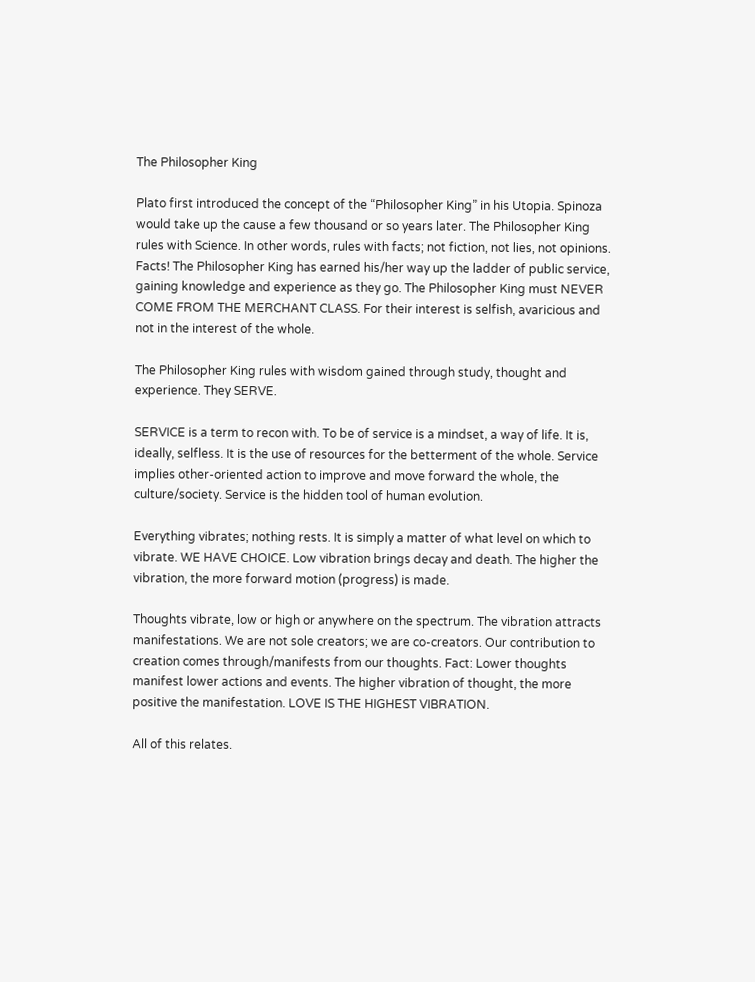The Philosopher King

Plato first introduced the concept of the “Philosopher King” in his Utopia. Spinoza would take up the cause a few thousand or so years later. The Philosopher King rules with Science. In other words, rules with facts; not fiction, not lies, not opinions. Facts! The Philosopher King has earned his/her way up the ladder of public service, gaining knowledge and experience as they go. The Philosopher King must NEVER COME FROM THE MERCHANT CLASS. For their interest is selfish, avaricious and not in the interest of the whole.

The Philosopher King rules with wisdom gained through study, thought and experience. They SERVE.

SERVICE is a term to recon with. To be of service is a mindset, a way of life. It is, ideally, selfless. It is the use of resources for the betterment of the whole. Service implies other-oriented action to improve and move forward the whole, the culture/society. Service is the hidden tool of human evolution.

Everything vibrates; nothing rests. It is simply a matter of what level on which to vibrate. WE HAVE CHOICE. Low vibration brings decay and death. The higher the vibration, the more forward motion (progress) is made.

Thoughts vibrate, low or high or anywhere on the spectrum. The vibration attracts manifestations. We are not sole creators; we are co-creators. Our contribution to creation comes through/manifests from our thoughts. Fact: Lower thoughts manifest lower actions and events. The higher vibration of thought, the more positive the manifestation. LOVE IS THE HIGHEST VIBRATION.

All of this relates.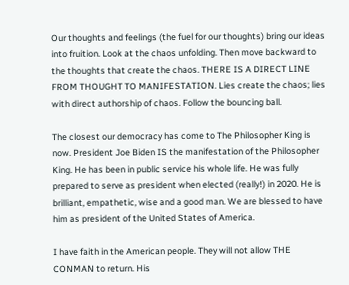Our thoughts and feelings (the fuel for our thoughts) bring our ideas into fruition. Look at the chaos unfolding. Then move backward to the thoughts that create the chaos. THERE IS A DIRECT LINE FROM THOUGHT TO MANIFESTATION. Lies create the chaos; lies with direct authorship of chaos. Follow the bouncing ball.

The closest our democracy has come to The Philosopher King is now. President Joe Biden IS the manifestation of the Philosopher King. He has been in public service his whole life. He was fully prepared to serve as president when elected (really!) in 2020. He is brilliant, empathetic, wise and a good man. We are blessed to have him as president of the United States of America.

I have faith in the American people. They will not allow THE CONMAN to return. His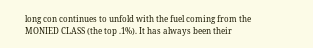long con continues to unfold with the fuel coming from the MONIED CLASS (the top .1%). It has always been their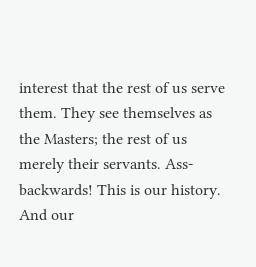interest that the rest of us serve them. They see themselves as the Masters; the rest of us merely their servants. Ass-backwards! This is our history. And our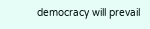democracy will prevail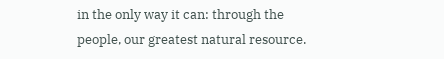in the only way it can: through the people, our greatest natural resource.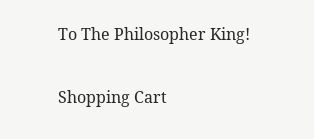To The Philosopher King!

Shopping Cart